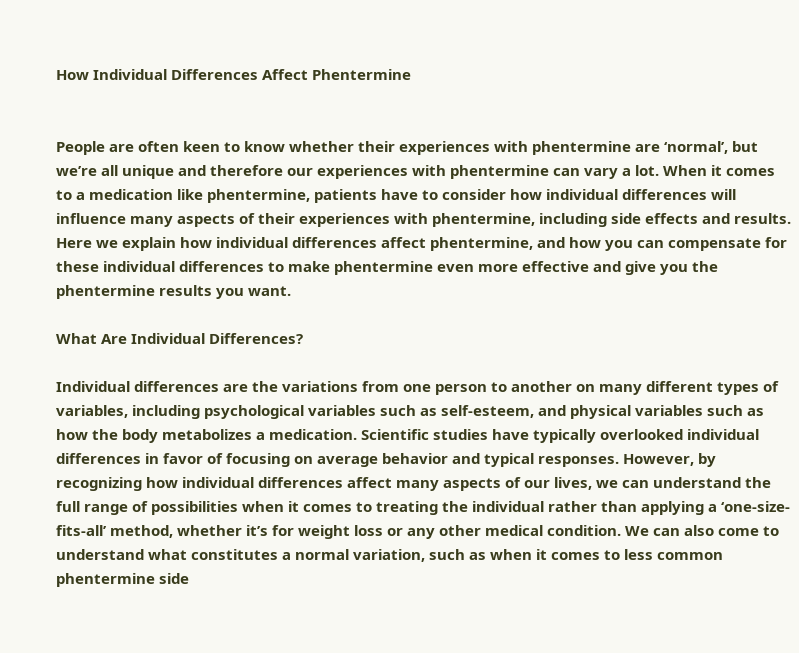How Individual Differences Affect Phentermine


People are often keen to know whether their experiences with phentermine are ‘normal’, but we’re all unique and therefore our experiences with phentermine can vary a lot. When it comes to a medication like phentermine, patients have to consider how individual differences will influence many aspects of their experiences with phentermine, including side effects and results. Here we explain how individual differences affect phentermine, and how you can compensate for these individual differences to make phentermine even more effective and give you the phentermine results you want.

What Are Individual Differences?

Individual differences are the variations from one person to another on many different types of variables, including psychological variables such as self-esteem, and physical variables such as how the body metabolizes a medication. Scientific studies have typically overlooked individual differences in favor of focusing on average behavior and typical responses. However, by recognizing how individual differences affect many aspects of our lives, we can understand the full range of possibilities when it comes to treating the individual rather than applying a ‘one-size-fits-all’ method, whether it’s for weight loss or any other medical condition. We can also come to understand what constitutes a normal variation, such as when it comes to less common phentermine side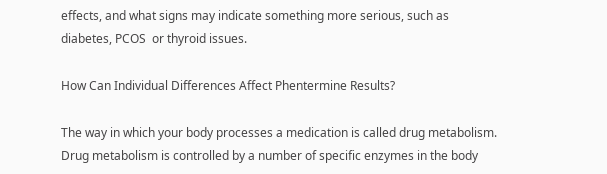effects, and what signs may indicate something more serious, such as diabetes, PCOS  or thyroid issues.

How Can Individual Differences Affect Phentermine Results?

The way in which your body processes a medication is called drug metabolism. Drug metabolism is controlled by a number of specific enzymes in the body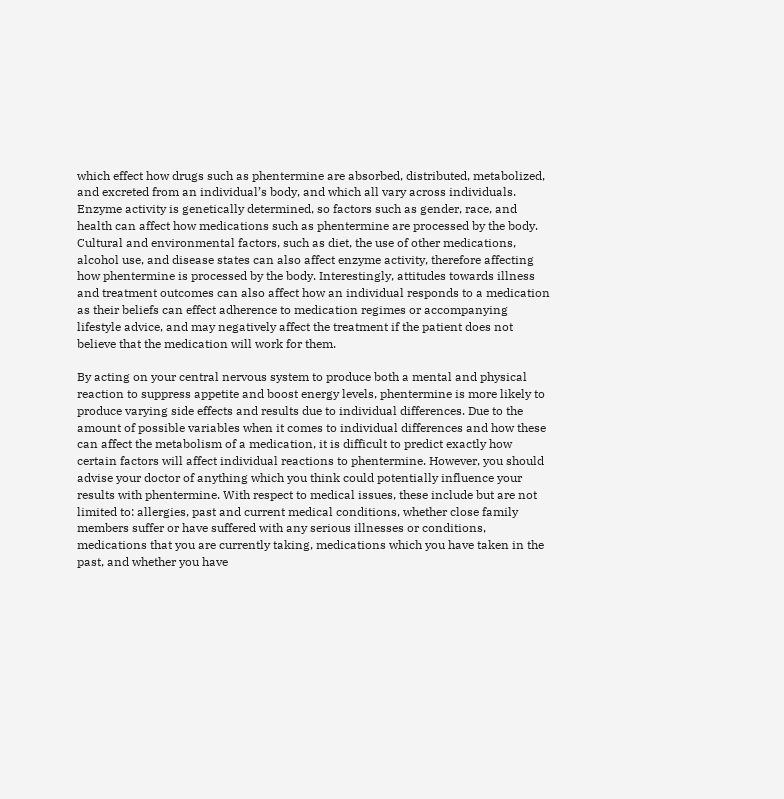which effect how drugs such as phentermine are absorbed, distributed, metabolized, and excreted from an individual’s body, and which all vary across individuals. Enzyme activity is genetically determined, so factors such as gender, race, and health can affect how medications such as phentermine are processed by the body. Cultural and environmental factors, such as diet, the use of other medications, alcohol use, and disease states can also affect enzyme activity, therefore affecting how phentermine is processed by the body. Interestingly, attitudes towards illness and treatment outcomes can also affect how an individual responds to a medication as their beliefs can effect adherence to medication regimes or accompanying lifestyle advice, and may negatively affect the treatment if the patient does not believe that the medication will work for them.

By acting on your central nervous system to produce both a mental and physical reaction to suppress appetite and boost energy levels, phentermine is more likely to produce varying side effects and results due to individual differences. Due to the amount of possible variables when it comes to individual differences and how these can affect the metabolism of a medication, it is difficult to predict exactly how certain factors will affect individual reactions to phentermine. However, you should advise your doctor of anything which you think could potentially influence your results with phentermine. With respect to medical issues, these include but are not limited to: allergies, past and current medical conditions, whether close family members suffer or have suffered with any serious illnesses or conditions, medications that you are currently taking, medications which you have taken in the past, and whether you have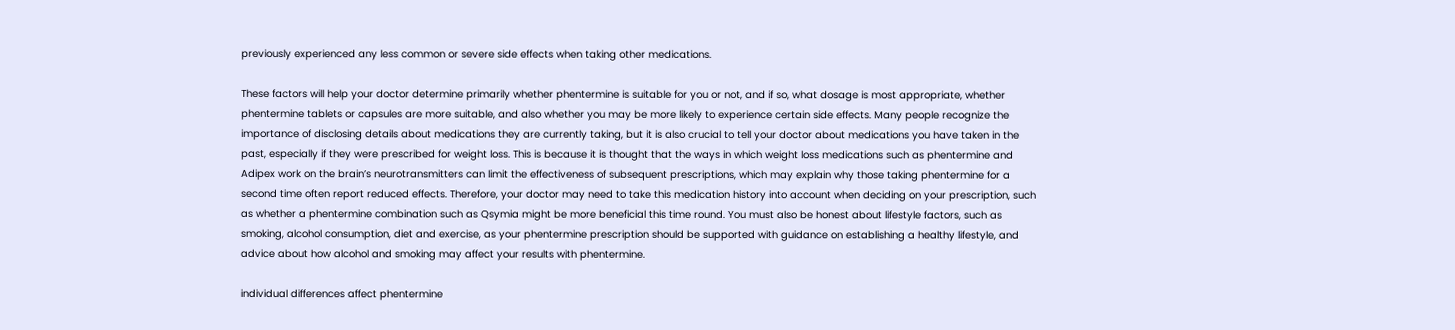previously experienced any less common or severe side effects when taking other medications.

These factors will help your doctor determine primarily whether phentermine is suitable for you or not, and if so, what dosage is most appropriate, whether phentermine tablets or capsules are more suitable, and also whether you may be more likely to experience certain side effects. Many people recognize the importance of disclosing details about medications they are currently taking, but it is also crucial to tell your doctor about medications you have taken in the past, especially if they were prescribed for weight loss. This is because it is thought that the ways in which weight loss medications such as phentermine and Adipex work on the brain’s neurotransmitters can limit the effectiveness of subsequent prescriptions, which may explain why those taking phentermine for a second time often report reduced effects. Therefore, your doctor may need to take this medication history into account when deciding on your prescription, such as whether a phentermine combination such as Qsymia might be more beneficial this time round. You must also be honest about lifestyle factors, such as smoking, alcohol consumption, diet and exercise, as your phentermine prescription should be supported with guidance on establishing a healthy lifestyle, and advice about how alcohol and smoking may affect your results with phentermine.

individual differences affect phentermine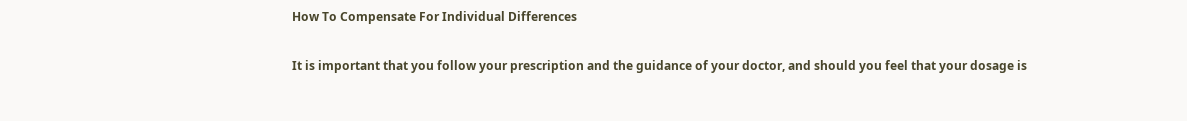How To Compensate For Individual Differences

It is important that you follow your prescription and the guidance of your doctor, and should you feel that your dosage is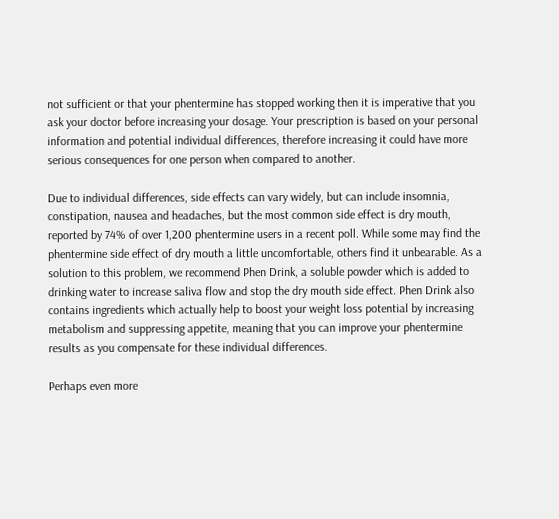not sufficient or that your phentermine has stopped working then it is imperative that you ask your doctor before increasing your dosage. Your prescription is based on your personal information and potential individual differences, therefore increasing it could have more serious consequences for one person when compared to another.

Due to individual differences, side effects can vary widely, but can include insomnia, constipation, nausea and headaches, but the most common side effect is dry mouth, reported by 74% of over 1,200 phentermine users in a recent poll. While some may find the phentermine side effect of dry mouth a little uncomfortable, others find it unbearable. As a solution to this problem, we recommend Phen Drink, a soluble powder which is added to drinking water to increase saliva flow and stop the dry mouth side effect. Phen Drink also contains ingredients which actually help to boost your weight loss potential by increasing metabolism and suppressing appetite, meaning that you can improve your phentermine results as you compensate for these individual differences.

Perhaps even more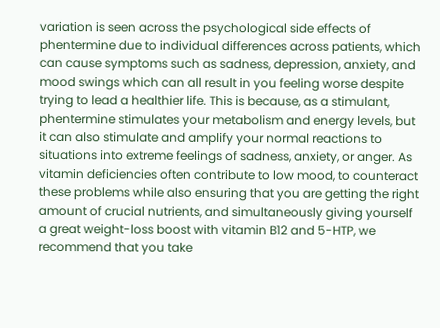variation is seen across the psychological side effects of phentermine due to individual differences across patients, which can cause symptoms such as sadness, depression, anxiety, and mood swings which can all result in you feeling worse despite trying to lead a healthier life. This is because, as a stimulant, phentermine stimulates your metabolism and energy levels, but it can also stimulate and amplify your normal reactions to situations into extreme feelings of sadness, anxiety, or anger. As vitamin deficiencies often contribute to low mood, to counteract these problems while also ensuring that you are getting the right amount of crucial nutrients, and simultaneously giving yourself a great weight-loss boost with vitamin B12 and 5-HTP, we recommend that you take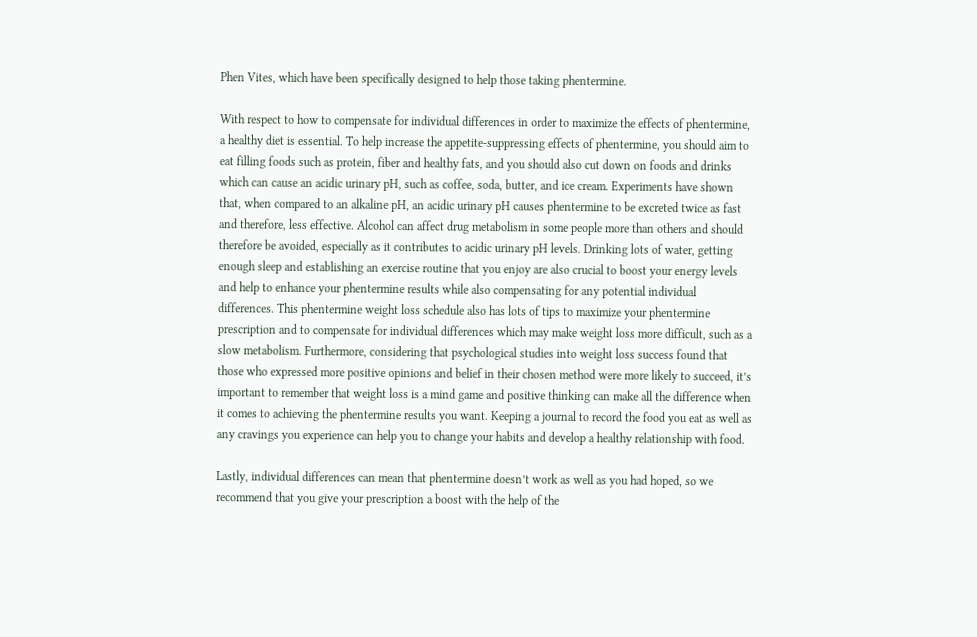Phen Vites, which have been specifically designed to help those taking phentermine.

With respect to how to compensate for individual differences in order to maximize the effects of phentermine, a healthy diet is essential. To help increase the appetite-suppressing effects of phentermine, you should aim to eat filling foods such as protein, fiber and healthy fats, and you should also cut down on foods and drinks which can cause an acidic urinary pH, such as coffee, soda, butter, and ice cream. Experiments have shown that, when compared to an alkaline pH, an acidic urinary pH causes phentermine to be excreted twice as fast and therefore, less effective. Alcohol can affect drug metabolism in some people more than others and should therefore be avoided, especially as it contributes to acidic urinary pH levels. Drinking lots of water, getting enough sleep and establishing an exercise routine that you enjoy are also crucial to boost your energy levels and help to enhance your phentermine results while also compensating for any potential individual differences. This phentermine weight loss schedule also has lots of tips to maximize your phentermine prescription and to compensate for individual differences which may make weight loss more difficult, such as a slow metabolism. Furthermore, considering that psychological studies into weight loss success found that those who expressed more positive opinions and belief in their chosen method were more likely to succeed, it’s important to remember that weight loss is a mind game and positive thinking can make all the difference when it comes to achieving the phentermine results you want. Keeping a journal to record the food you eat as well as any cravings you experience can help you to change your habits and develop a healthy relationship with food.

Lastly, individual differences can mean that phentermine doesn’t work as well as you had hoped, so we recommend that you give your prescription a boost with the help of the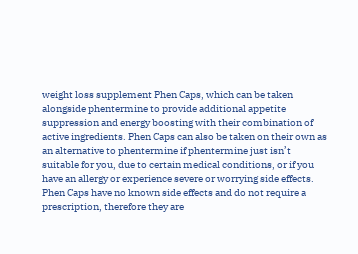weight loss supplement Phen Caps, which can be taken alongside phentermine to provide additional appetite suppression and energy boosting with their combination of active ingredients. Phen Caps can also be taken on their own as an alternative to phentermine if phentermine just isn’t suitable for you, due to certain medical conditions, or if you have an allergy or experience severe or worrying side effects. Phen Caps have no known side effects and do not require a prescription, therefore they are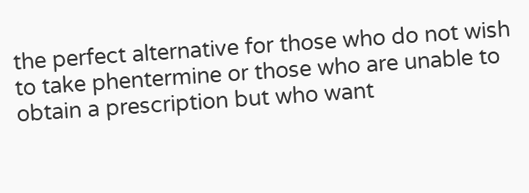the perfect alternative for those who do not wish to take phentermine or those who are unable to obtain a prescription but who want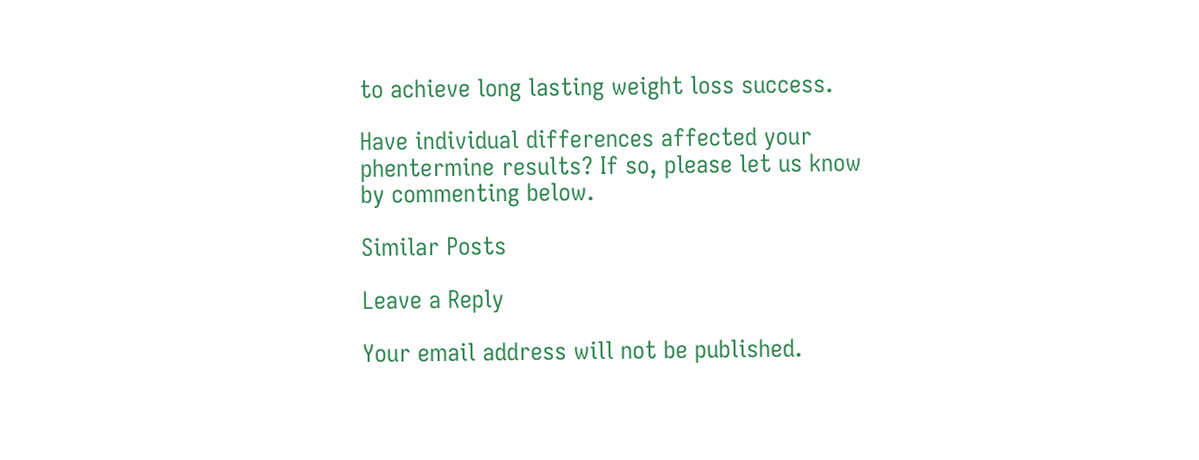to achieve long lasting weight loss success.

Have individual differences affected your phentermine results? If so, please let us know by commenting below.

Similar Posts

Leave a Reply

Your email address will not be published.